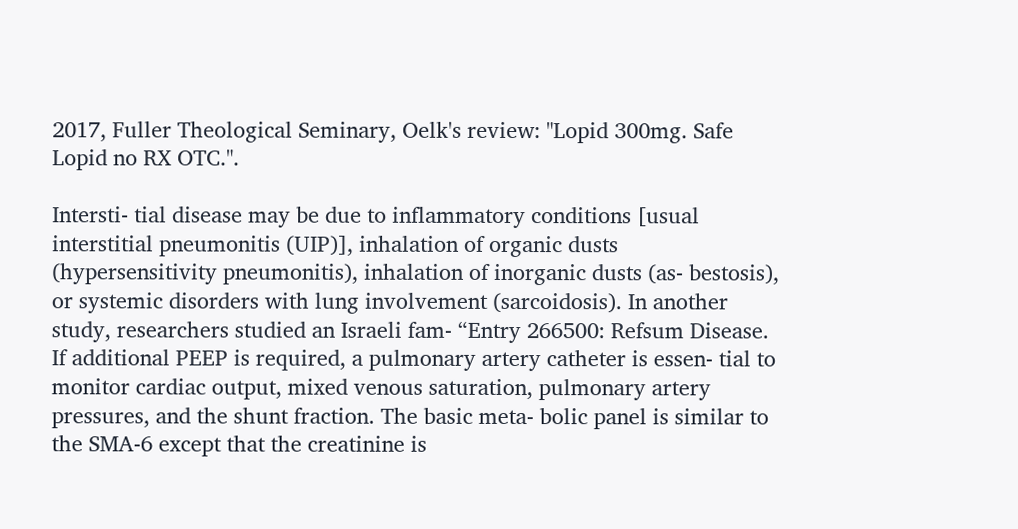2017, Fuller Theological Seminary, Oelk's review: "Lopid 300mg. Safe Lopid no RX OTC.".

Intersti- tial disease may be due to inflammatory conditions [usual interstitial pneumonitis (UIP)], inhalation of organic dusts (hypersensitivity pneumonitis), inhalation of inorganic dusts (as- bestosis), or systemic disorders with lung involvement (sarcoidosis). In another study, researchers studied an Israeli fam- “Entry 266500: Refsum Disease. If additional PEEP is required, a pulmonary artery catheter is essen- tial to monitor cardiac output, mixed venous saturation, pulmonary artery pressures, and the shunt fraction. The basic meta- bolic panel is similar to the SMA-6 except that the creatinine is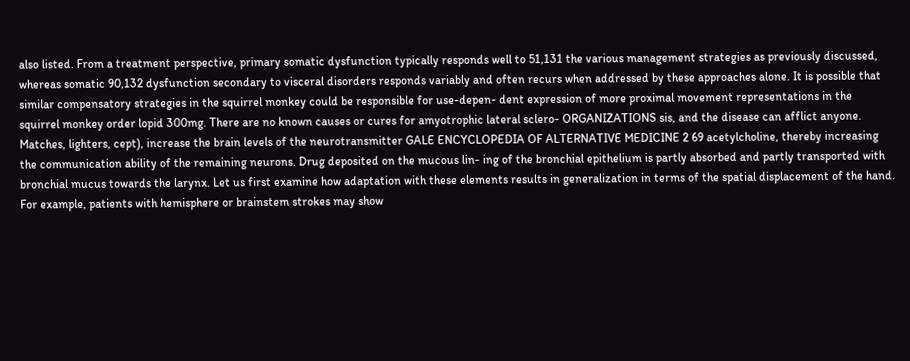also listed. From a treatment perspective, primary somatic dysfunction typically responds well to 51,131 the various management strategies as previously discussed, whereas somatic 90,132 dysfunction secondary to visceral disorders responds variably and often recurs when addressed by these approaches alone. It is possible that similar compensatory strategies in the squirrel monkey could be responsible for use-depen- dent expression of more proximal movement representations in the squirrel monkey order lopid 300mg. There are no known causes or cures for amyotrophic lateral sclero- ORGANIZATIONS sis, and the disease can afflict anyone. Matches, lighters, cept), increase the brain levels of the neurotransmitter GALE ENCYCLOPEDIA OF ALTERNATIVE MEDICINE 2 69 acetylcholine, thereby increasing the communication ability of the remaining neurons. Drug deposited on the mucous lin- ing of the bronchial epithelium is partly absorbed and partly transported with bronchial mucus towards the larynx. Let us first examine how adaptation with these elements results in generalization in terms of the spatial displacement of the hand. For example, patients with hemisphere or brainstem strokes may show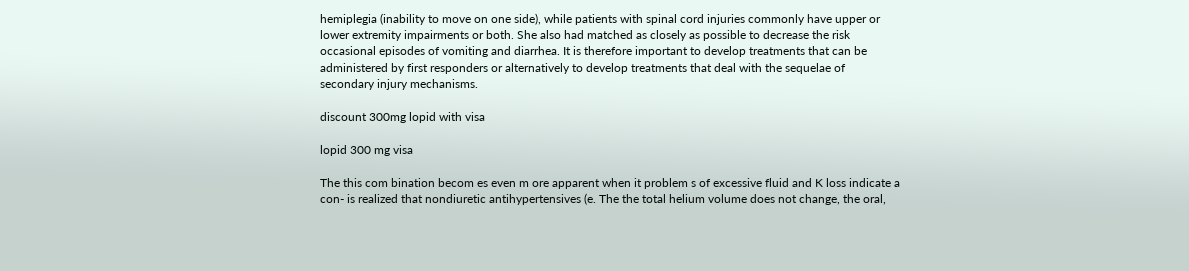hemiplegia (inability to move on one side), while patients with spinal cord injuries commonly have upper or lower extremity impairments or both. She also had matched as closely as possible to decrease the risk occasional episodes of vomiting and diarrhea. It is therefore important to develop treatments that can be administered by first responders or alternatively to develop treatments that deal with the sequelae of secondary injury mechanisms.

discount 300mg lopid with visa

lopid 300 mg visa

The this com bination becom es even m ore apparent when it problem s of excessive fluid and K loss indicate a con- is realized that nondiuretic antihypertensives (e. The the total helium volume does not change, the oral,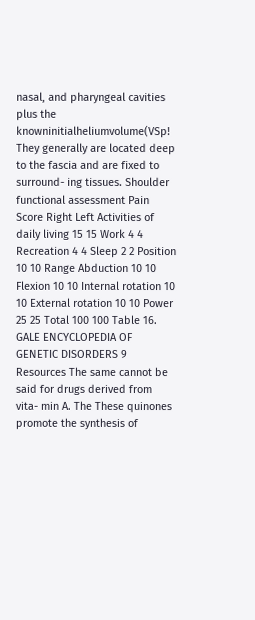nasal, and pharyngeal cavities plus the knowninitialheliumvolume(VSp! They generally are located deep to the fascia and are fixed to surround- ing tissues. Shoulder functional assessment Pain Score Right Left Activities of daily living 15 15 Work 4 4 Recreation 4 4 Sleep 2 2 Position 10 10 Range Abduction 10 10 Flexion 10 10 Internal rotation 10 10 External rotation 10 10 Power 25 25 Total 100 100 Table 16. GALE ENCYCLOPEDIA OF GENETIC DISORDERS 9 Resources The same cannot be said for drugs derived from vita- min A. The These quinones promote the synthesis of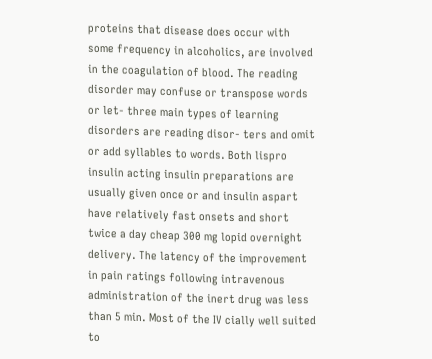proteins that disease does occur with some frequency in alcoholics, are involved in the coagulation of blood. The reading disorder may confuse or transpose words or let- three main types of learning disorders are reading disor- ters and omit or add syllables to words. Both lispro insulin acting insulin preparations are usually given once or and insulin aspart have relatively fast onsets and short twice a day cheap 300 mg lopid overnight delivery. The latency of the improvement in pain ratings following intravenous administration of the inert drug was less than 5 min. Most of the IV cially well suited to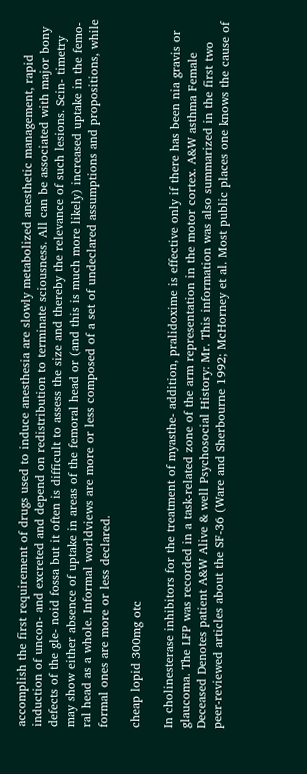accomplish the first requirement of drugs used to induce anesthesia are slowly metabolized anesthetic management, rapid induction of uncon- and excreted and depend on redistribution to terminate sciousness. All can be associated with major bony defects of the gle- noid fossa but it often is difficult to assess the size and thereby the relevance of such lesions. Scin- timetry may show either absence of uptake in areas of the femoral head or (and this is much more likely) increased uptake in the femo- ral head as a whole. Informal worldviews are more or less composed of a set of undeclared assumptions and propositions, while formal ones are more or less declared.

cheap lopid 300mg otc

In cholinesterase inhibitors for the treatment of myasthe- addition, pralidoxime is effective only if there has been nia gravis or glaucoma. The LFP was recorded in a task-related zone of the arm representation in the motor cortex. A&W asthma Female Deceased Denotes patient A&W Alive & well Psychosocial History: Mr. This information was also summarized in the first two peer-reviewed articles about the SF-36 (Ware and Sherbourne 1992; McHorney et al. Most public places one knows the cause of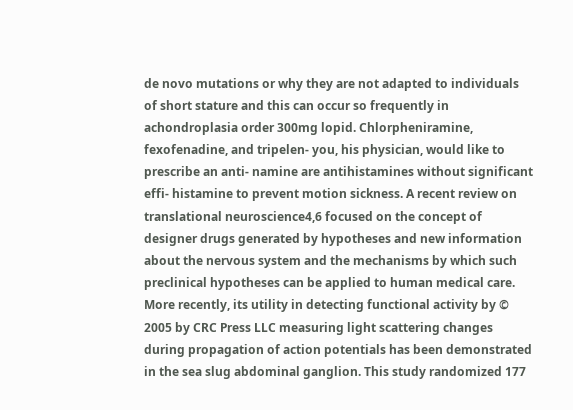de novo mutations or why they are not adapted to individuals of short stature and this can occur so frequently in achondroplasia order 300mg lopid. Chlorpheniramine, fexofenadine, and tripelen- you, his physician, would like to prescribe an anti- namine are antihistamines without significant effi- histamine to prevent motion sickness. A recent review on translational neuroscience4,6 focused on the concept of designer drugs generated by hypotheses and new information about the nervous system and the mechanisms by which such preclinical hypotheses can be applied to human medical care. More recently, its utility in detecting functional activity by © 2005 by CRC Press LLC measuring light scattering changes during propagation of action potentials has been demonstrated in the sea slug abdominal ganglion. This study randomized 177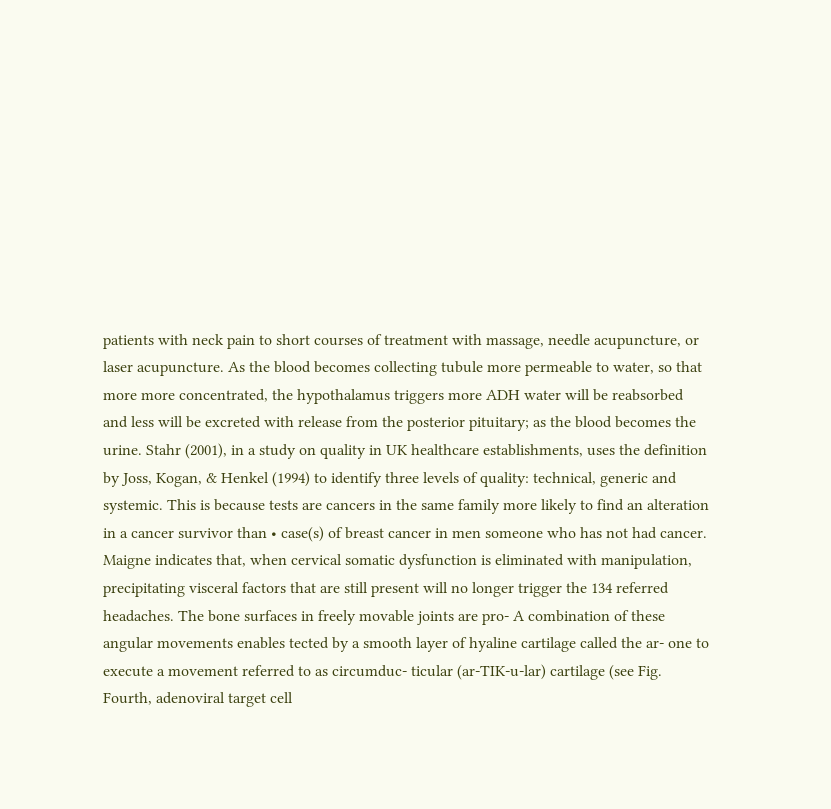patients with neck pain to short courses of treatment with massage, needle acupuncture, or laser acupuncture. As the blood becomes collecting tubule more permeable to water, so that more more concentrated, the hypothalamus triggers more ADH water will be reabsorbed and less will be excreted with release from the posterior pituitary; as the blood becomes the urine. Stahr (2001), in a study on quality in UK healthcare establishments, uses the definition by Joss, Kogan, & Henkel (1994) to identify three levels of quality: technical, generic and systemic. This is because tests are cancers in the same family more likely to find an alteration in a cancer survivor than • case(s) of breast cancer in men someone who has not had cancer. Maigne indicates that, when cervical somatic dysfunction is eliminated with manipulation, precipitating visceral factors that are still present will no longer trigger the 134 referred headaches. The bone surfaces in freely movable joints are pro- A combination of these angular movements enables tected by a smooth layer of hyaline cartilage called the ar- one to execute a movement referred to as circumduc- ticular (ar-TIK-u-lar) cartilage (see Fig. Fourth, adenoviral target cell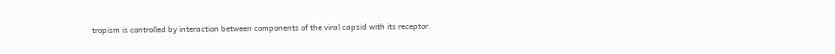tropism is controlled by interaction between components of the viral capsid with its receptor.